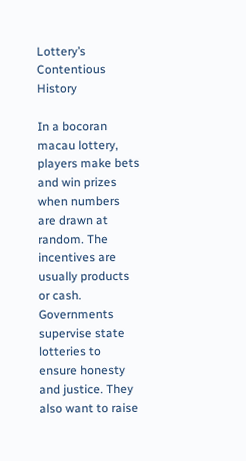Lottery’s Contentious History

In a bocoran macau lottery, players make bets and win prizes when numbers are drawn at random. The incentives are usually products or cash. Governments supervise state lotteries to ensure honesty and justice. They also want to raise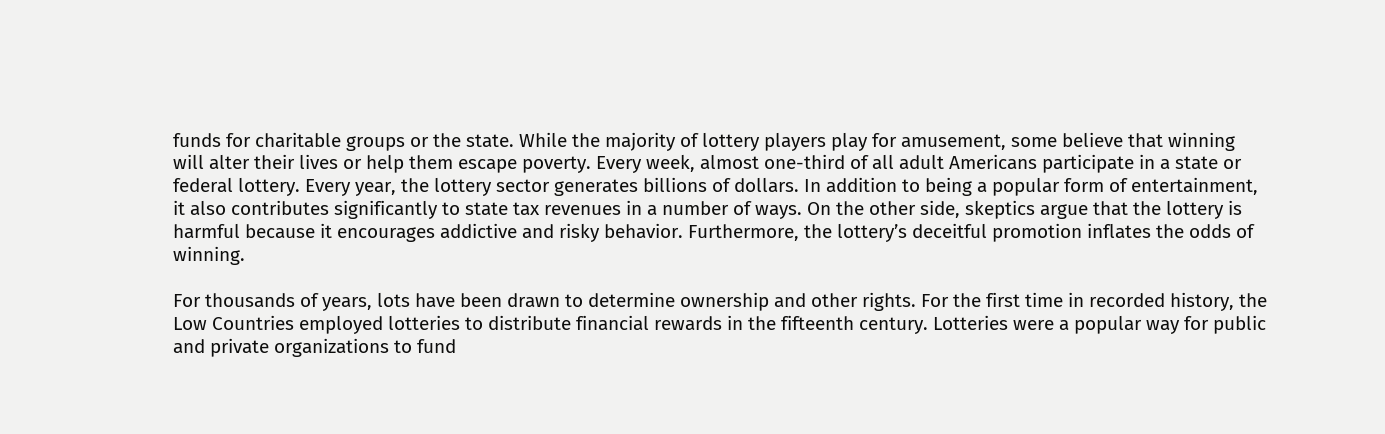funds for charitable groups or the state. While the majority of lottery players play for amusement, some believe that winning will alter their lives or help them escape poverty. Every week, almost one-third of all adult Americans participate in a state or federal lottery. Every year, the lottery sector generates billions of dollars. In addition to being a popular form of entertainment, it also contributes significantly to state tax revenues in a number of ways. On the other side, skeptics argue that the lottery is harmful because it encourages addictive and risky behavior. Furthermore, the lottery’s deceitful promotion inflates the odds of winning.

For thousands of years, lots have been drawn to determine ownership and other rights. For the first time in recorded history, the Low Countries employed lotteries to distribute financial rewards in the fifteenth century. Lotteries were a popular way for public and private organizations to fund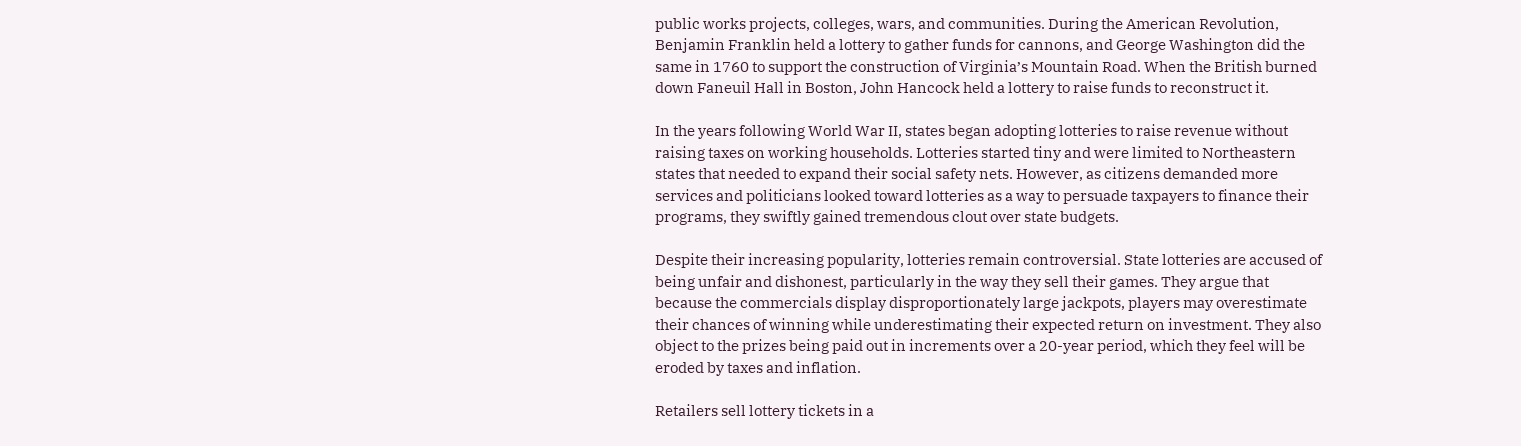public works projects, colleges, wars, and communities. During the American Revolution, Benjamin Franklin held a lottery to gather funds for cannons, and George Washington did the same in 1760 to support the construction of Virginia’s Mountain Road. When the British burned down Faneuil Hall in Boston, John Hancock held a lottery to raise funds to reconstruct it.

In the years following World War II, states began adopting lotteries to raise revenue without raising taxes on working households. Lotteries started tiny and were limited to Northeastern states that needed to expand their social safety nets. However, as citizens demanded more services and politicians looked toward lotteries as a way to persuade taxpayers to finance their programs, they swiftly gained tremendous clout over state budgets.

Despite their increasing popularity, lotteries remain controversial. State lotteries are accused of being unfair and dishonest, particularly in the way they sell their games. They argue that because the commercials display disproportionately large jackpots, players may overestimate their chances of winning while underestimating their expected return on investment. They also object to the prizes being paid out in increments over a 20-year period, which they feel will be eroded by taxes and inflation.

Retailers sell lottery tickets in a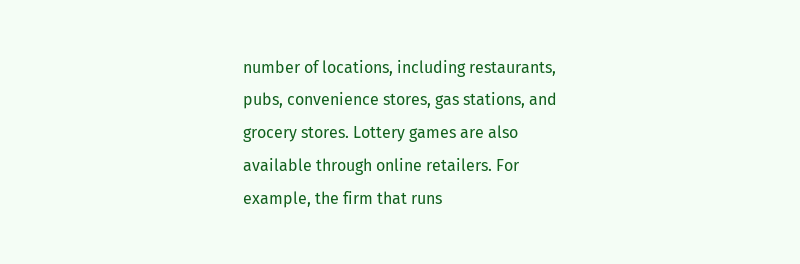number of locations, including restaurants, pubs, convenience stores, gas stations, and grocery stores. Lottery games are also available through online retailers. For example, the firm that runs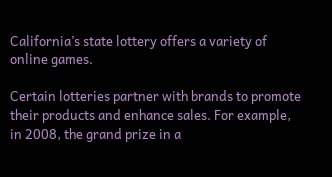California’s state lottery offers a variety of online games.

Certain lotteries partner with brands to promote their products and enhance sales. For example, in 2008, the grand prize in a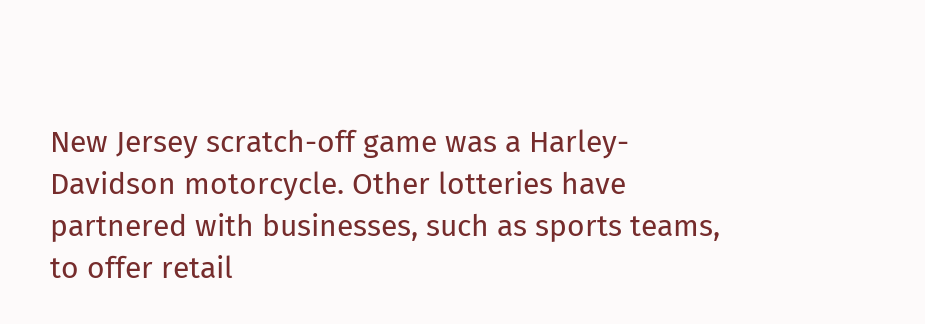New Jersey scratch-off game was a Harley-Davidson motorcycle. Other lotteries have partnered with businesses, such as sports teams, to offer retail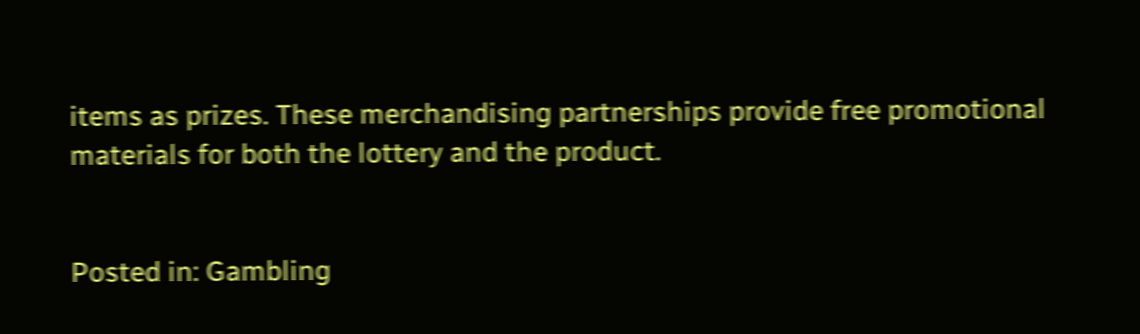items as prizes. These merchandising partnerships provide free promotional materials for both the lottery and the product.


Posted in: Gambling